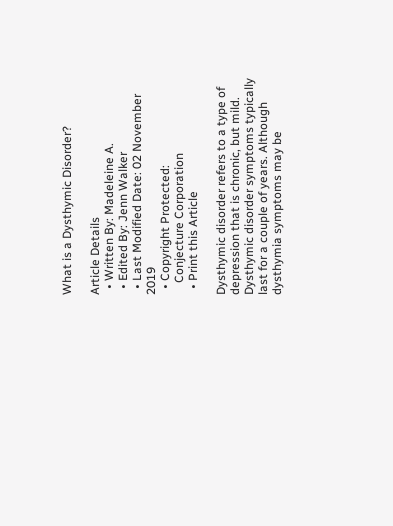What is a Dysthymic Disorder?

Article Details
  • Written By: Madeleine A.
  • Edited By: Jenn Walker
  • Last Modified Date: 02 November 2019
  • Copyright Protected:
    Conjecture Corporation
  • Print this Article

Dysthymic disorder refers to a type of depression that is chronic, but mild. Dysthymic disorder symptoms typically last for a couple of years. Although dysthymia symptoms may be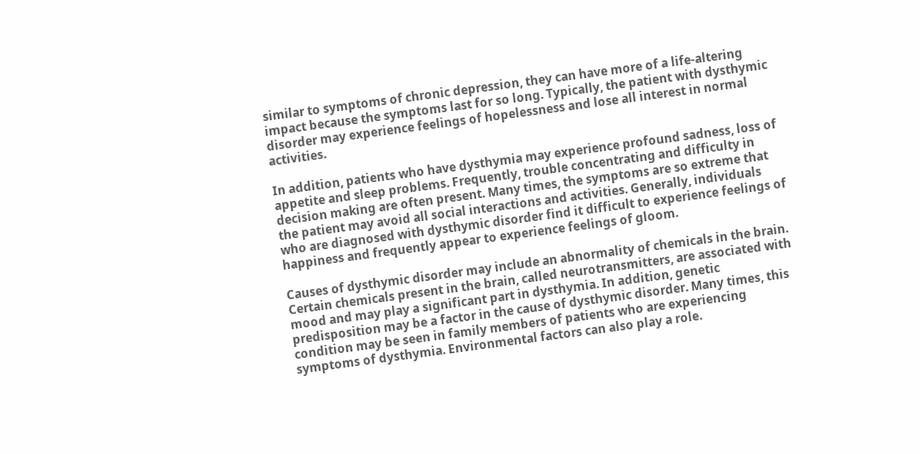similar to symptoms of chronic depression, they can have more of a life-altering impact because the symptoms last for so long. Typically, the patient with dysthymic disorder may experience feelings of hopelessness and lose all interest in normal activities.

In addition, patients who have dysthymia may experience profound sadness, loss of appetite and sleep problems. Frequently, trouble concentrating and difficulty in decision making are often present. Many times, the symptoms are so extreme that the patient may avoid all social interactions and activities. Generally, individuals who are diagnosed with dysthymic disorder find it difficult to experience feelings of happiness and frequently appear to experience feelings of gloom.

Causes of dysthymic disorder may include an abnormality of chemicals in the brain. Certain chemicals present in the brain, called neurotransmitters, are associated with mood and may play a significant part in dysthymia. In addition, genetic predisposition may be a factor in the cause of dysthymic disorder. Many times, this condition may be seen in family members of patients who are experiencing symptoms of dysthymia. Environmental factors can also play a role.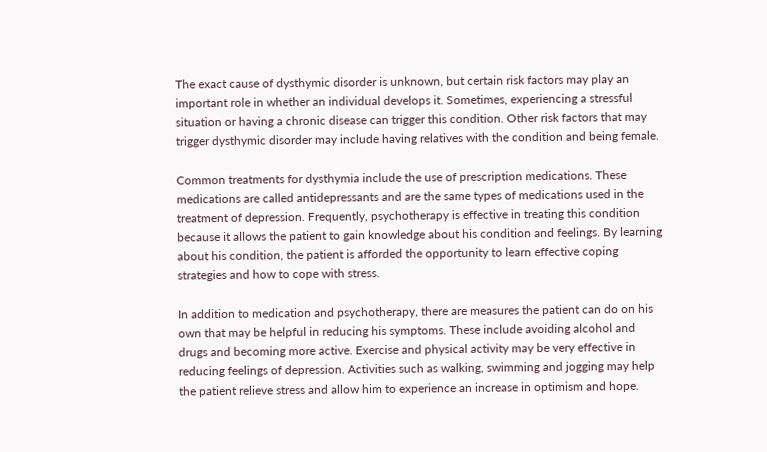The exact cause of dysthymic disorder is unknown, but certain risk factors may play an important role in whether an individual develops it. Sometimes, experiencing a stressful situation or having a chronic disease can trigger this condition. Other risk factors that may trigger dysthymic disorder may include having relatives with the condition and being female.

Common treatments for dysthymia include the use of prescription medications. These medications are called antidepressants and are the same types of medications used in the treatment of depression. Frequently, psychotherapy is effective in treating this condition because it allows the patient to gain knowledge about his condition and feelings. By learning about his condition, the patient is afforded the opportunity to learn effective coping strategies and how to cope with stress.

In addition to medication and psychotherapy, there are measures the patient can do on his own that may be helpful in reducing his symptoms. These include avoiding alcohol and drugs and becoming more active. Exercise and physical activity may be very effective in reducing feelings of depression. Activities such as walking, swimming and jogging may help the patient relieve stress and allow him to experience an increase in optimism and hope.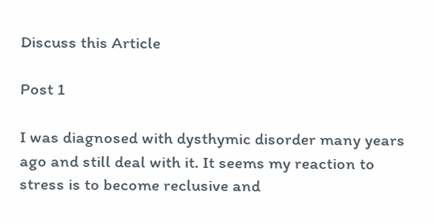Discuss this Article

Post 1

I was diagnosed with dysthymic disorder many years ago and still deal with it. It seems my reaction to stress is to become reclusive and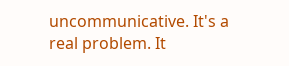uncommunicative. It's a real problem. It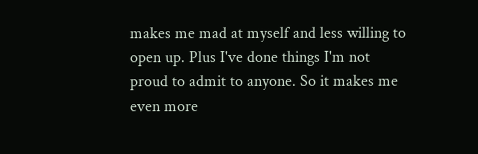makes me mad at myself and less willing to open up. Plus I've done things I'm not proud to admit to anyone. So it makes me even more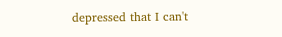depressed that I can't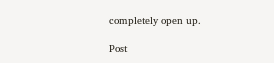completely open up.

Post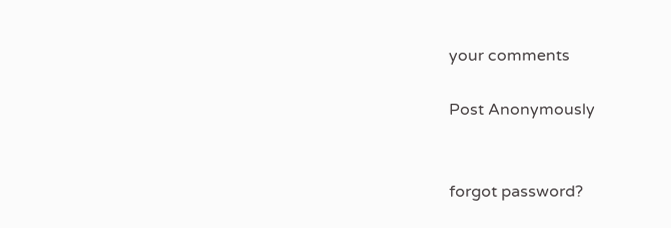your comments

Post Anonymously


forgot password?